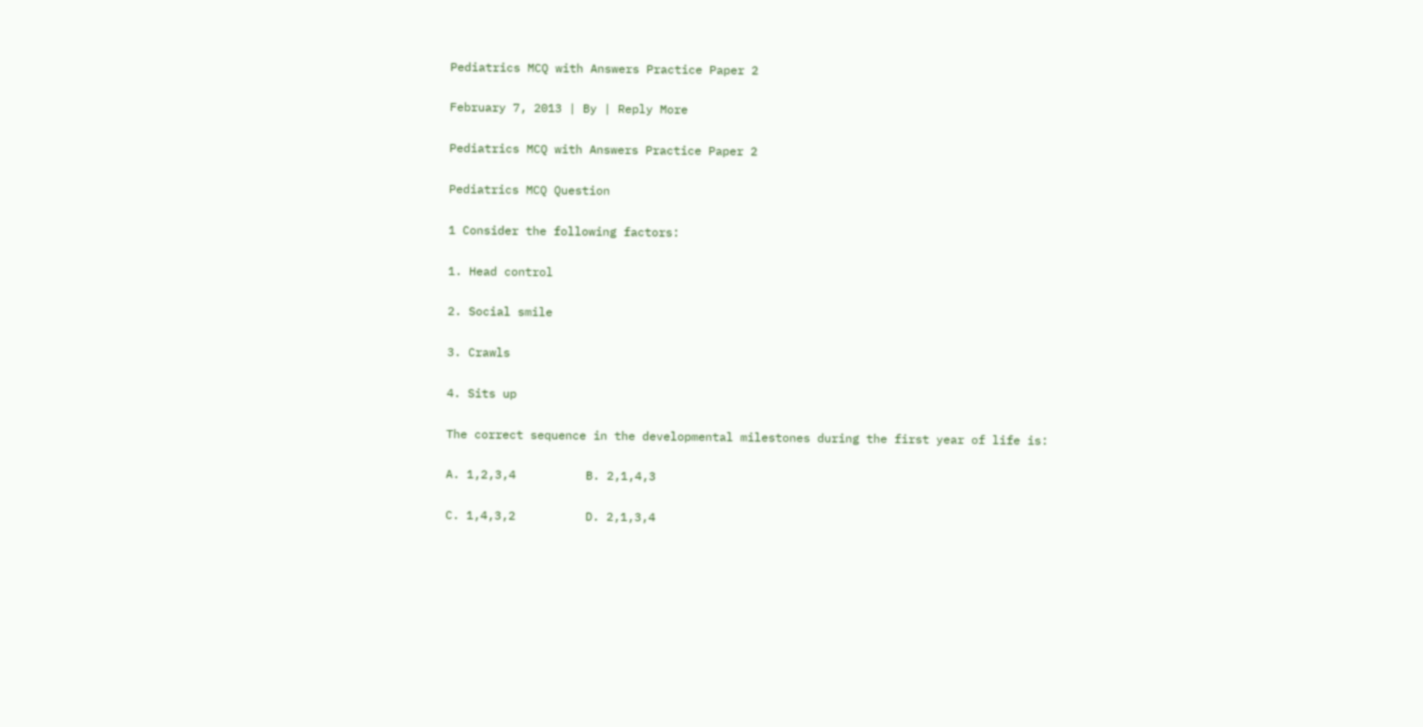Pediatrics MCQ with Answers Practice Paper 2

February 7, 2013 | By | Reply More

Pediatrics MCQ with Answers Practice Paper 2

Pediatrics MCQ Question

1 Consider the following factors:

1. Head control

2. Social smile

3. Crawls

4. Sits up

The correct sequence in the developmental milestones during the first year of life is:

A. 1,2,3,4          B. 2,1,4,3

C. 1,4,3,2          D. 2,1,3,4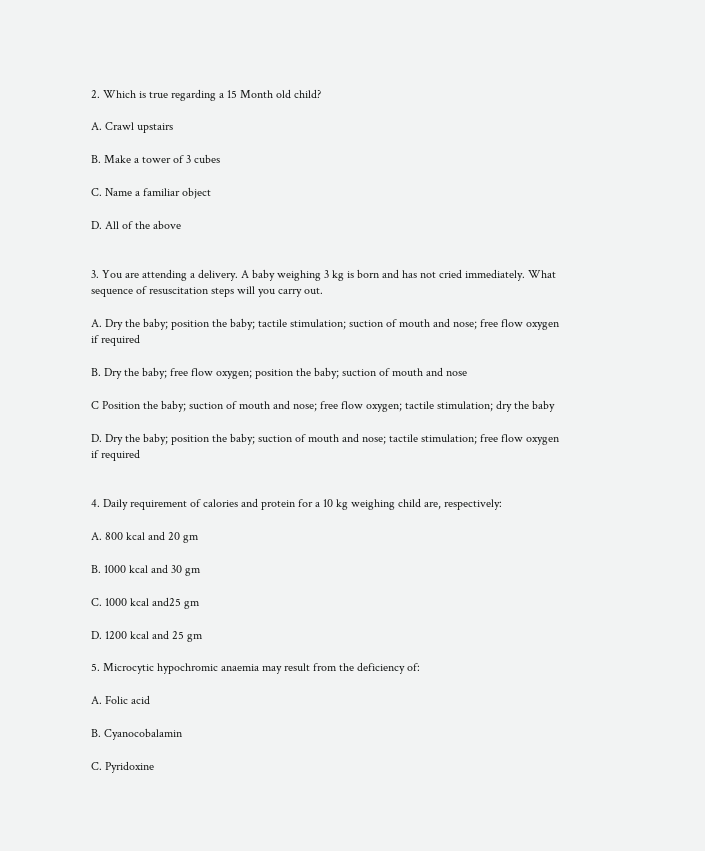2. Which is true regarding a 15 Month old child?

A. Crawl upstairs

B. Make a tower of 3 cubes

C. Name a familiar object

D. All of the above


3. You are attending a delivery. A baby weighing 3 kg is born and has not cried immediately. What sequence of resuscitation steps will you carry out.

A. Dry the baby; position the baby; tactile stimulation; suction of mouth and nose; free flow oxygen if required

B. Dry the baby; free flow oxygen; position the baby; suction of mouth and nose

C Position the baby; suction of mouth and nose; free flow oxygen; tactile stimulation; dry the baby

D. Dry the baby; position the baby; suction of mouth and nose; tactile stimulation; free flow oxygen if required


4. Daily requirement of calories and protein for a 10 kg weighing child are, respectively:

A. 800 kcal and 20 gm

B. 1000 kcal and 30 gm

C. 1000 kcal and25 gm

D. 1200 kcal and 25 gm

5. Microcytic hypochromic anaemia may result from the deficiency of:

A. Folic acid

B. Cyanocobalamin

C. Pyridoxine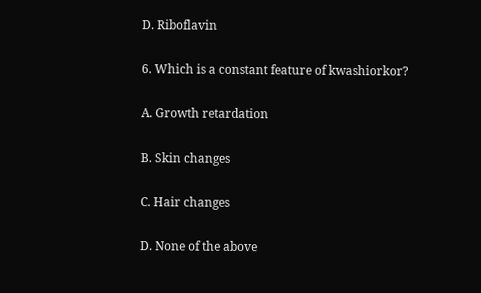D. Riboflavin

6. Which is a constant feature of kwashiorkor?

A. Growth retardation

B. Skin changes

C. Hair changes

D. None of the above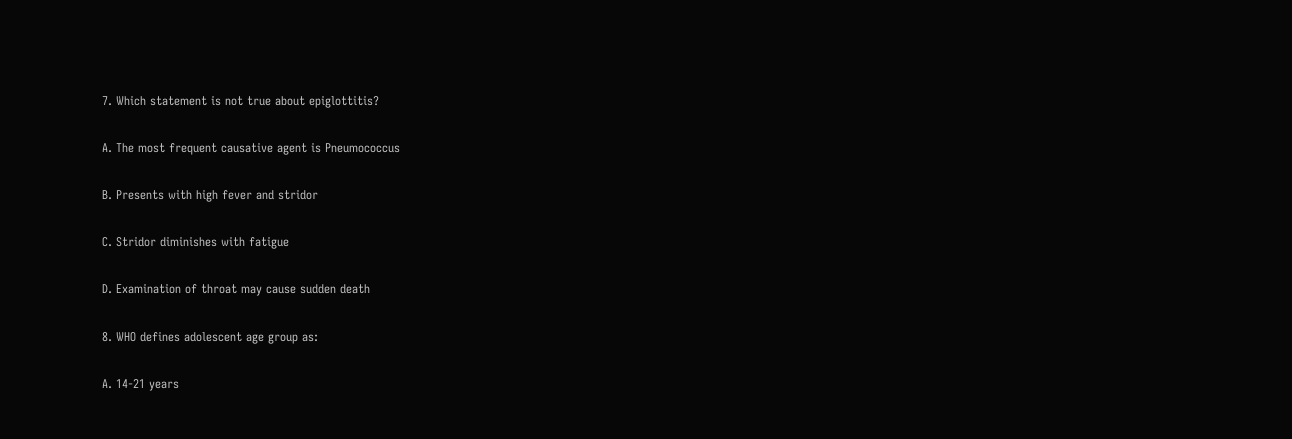7. Which statement is not true about epiglottitis?

A. The most frequent causative agent is Pneumococcus

B. Presents with high fever and stridor

C. Stridor diminishes with fatigue

D. Examination of throat may cause sudden death

8. WHO defines adolescent age group as:

A. 14-21 years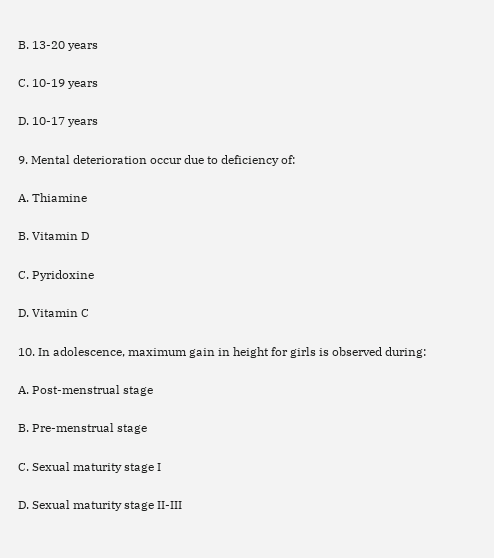B. 13-20 years

C. 10-19 years

D. 10-17 years

9. Mental deterioration occur due to deficiency of:

A. Thiamine

B. Vitamin D

C. Pyridoxine

D. Vitamin C

10. In adolescence, maximum gain in height for girls is observed during:

A. Post-menstrual stage

B. Pre-menstrual stage

C. Sexual maturity stage I

D. Sexual maturity stage II-III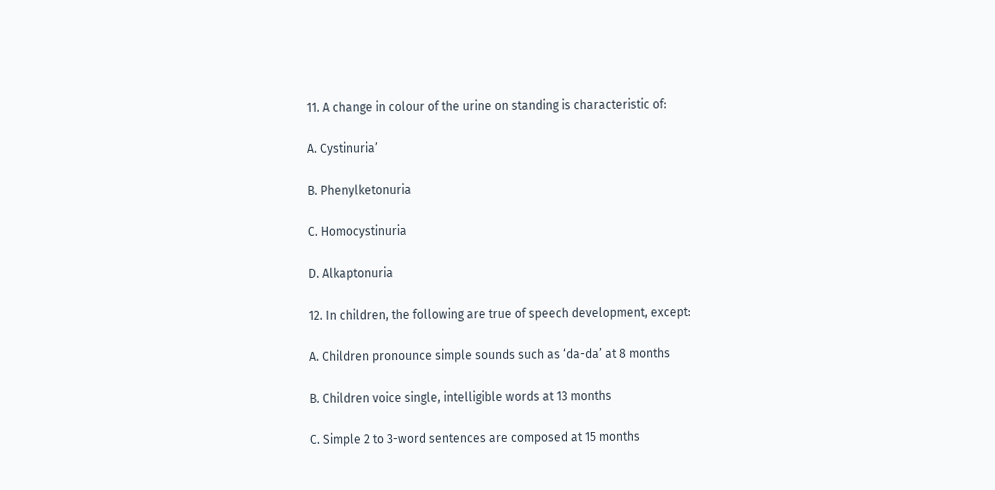11. A change in colour of the urine on standing is characteristic of:

A. Cystinuria’

B. Phenylketonuria

C. Homocystinuria

D. Alkaptonuria

12. In children, the following are true of speech development, except:

A. Children pronounce simple sounds such as ‘da-da’ at 8 months

B. Children voice single, intelligible words at 13 months

C. Simple 2 to 3-word sentences are composed at 15 months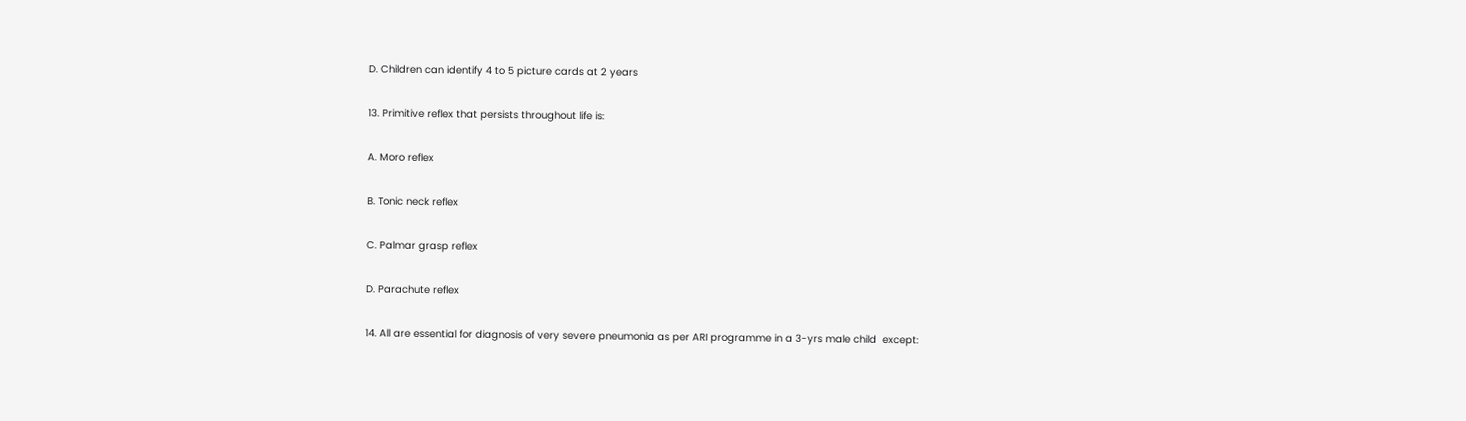D. Children can identify 4 to 5 picture cards at 2 years

13. Primitive reflex that persists throughout life is:

A. Moro reflex

B. Tonic neck reflex

C. Palmar grasp reflex

D. Parachute reflex

14. All are essential for diagnosis of very severe pneumonia as per ARI programme in a 3-yrs male child  except: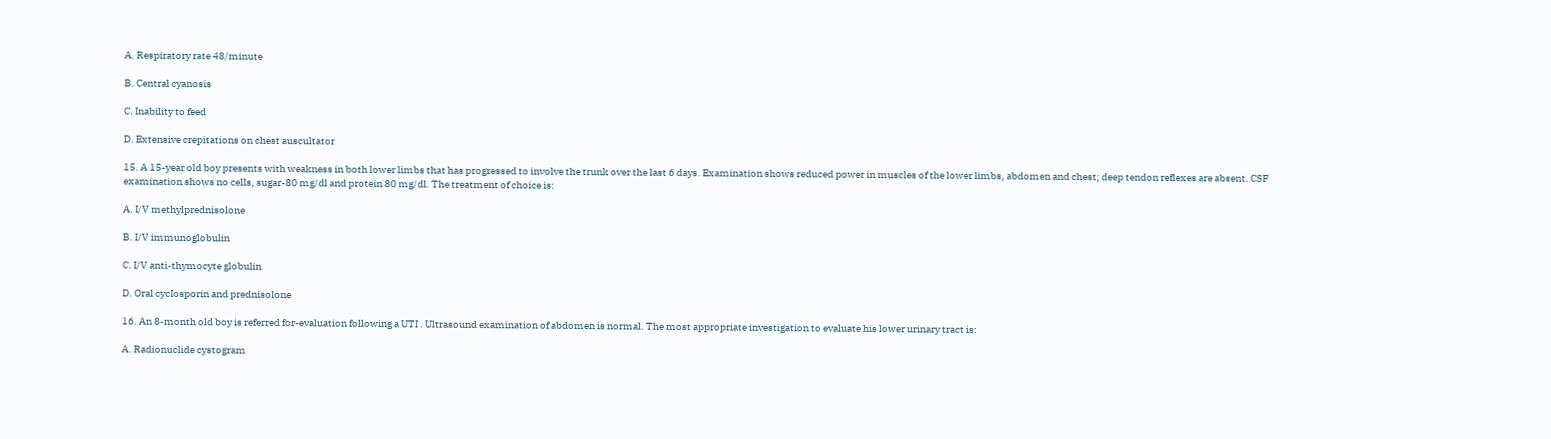A. Respiratory rate 48/minute

B. Central cyanosis

C. Inability to feed

D. Extensive crepitations on chest auscultator

15. A 15-year old boy presents with weakness in both lower limbs that has progressed to involve the trunk over the last 6 days. Examination shows reduced power in muscles of the lower limbs, abdomen and chest; deep tendon reflexes are absent. CSF examination shows no cells, sugar-80 mg/dl and protein 80 mg/dl. The treatment of choice is:

A. I/V methylprednisolone

B. I/V immunoglobulin

C. I/V anti-thymocyte globulin

D. Oral cycIosporin and prednisolone

16. An 8-month old boy is referred for-evaluation following a UTI . Ultrasound examination of abdomen is normal. The most appropriate investigation to evaluate his lower urinary tract is:

A. Radionuclide cystogram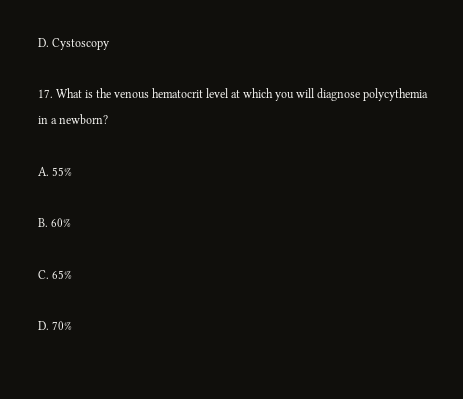D. Cystoscopy

17. What is the venous hematocrit level at which you will diagnose polycythemia in a newborn?

A. 55%

B. 60%

C. 65%

D. 70%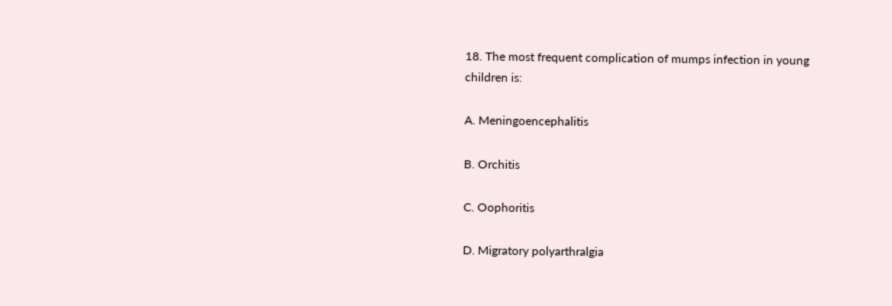18. The most frequent complication of mumps infection in young children is:

A. Meningoencephalitis

B. Orchitis

C. Oophoritis

D. Migratory polyarthralgia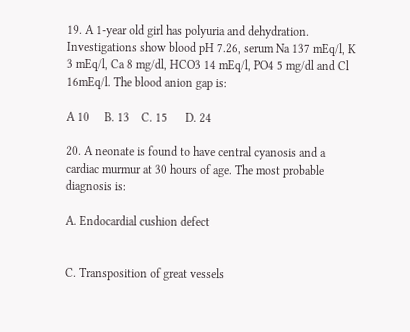19. A 1-year old girl has polyuria and dehydration. Investigations show blood pH 7.26, serum Na 137 mEq/l, K 3 mEq/l, Ca 8 mg/dl, HCO3 14 mEq/l, PO4 5 mg/dl and Cl 16mEq/l. The blood anion gap is:

A 10     B. 13    C. 15      D. 24

20. A neonate is found to have central cyanosis and a cardiac murmur at 30 hours of age. The most probable diagnosis is:

A. Endocardial cushion defect


C. Transposition of great vessels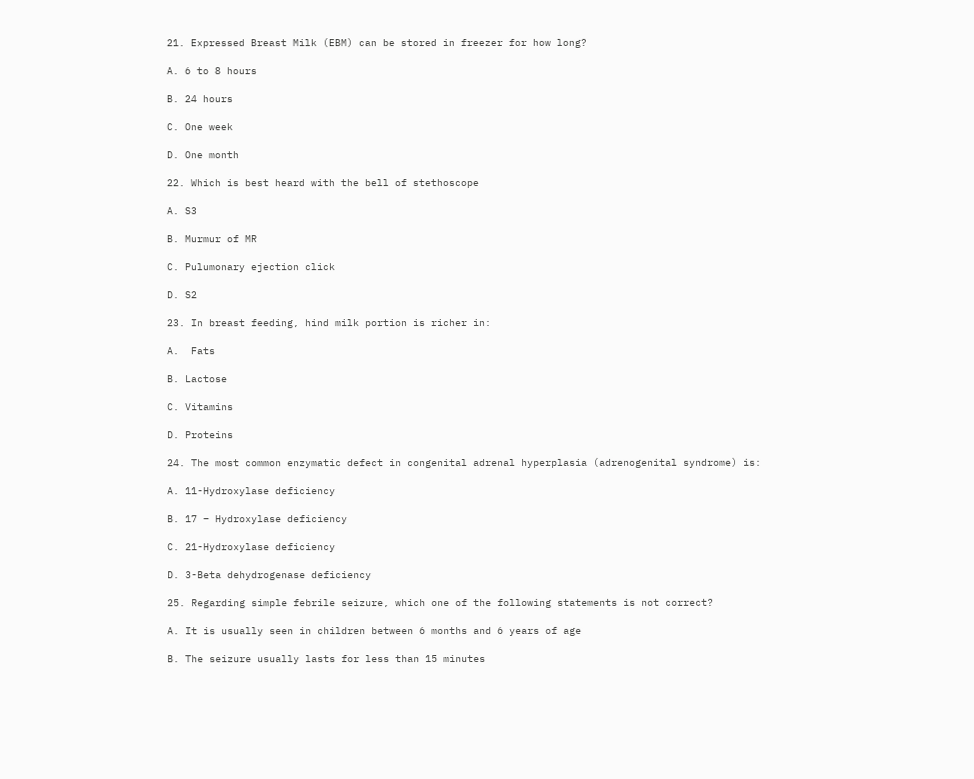21. Expressed Breast Milk (EBM) can be stored in freezer for how long?

A. 6 to 8 hours

B. 24 hours

C. One week

D. One month

22. Which is best heard with the bell of stethoscope

A. S3

B. Murmur of MR

C. Pulumonary ejection click

D. S2

23. In breast feeding, hind milk portion is richer in:

A.  Fats

B. Lactose

C. Vitamins

D. Proteins

24. The most common enzymatic defect in congenital adrenal hyperplasia (adrenogenital syndrome) is:

A. 11-Hydroxylase deficiency

B. 17 – Hydroxylase deficiency

C. 21-Hydroxylase deficiency

D. 3-Beta dehydrogenase deficiency

25. Regarding simple febrile seizure, which one of the following statements is not correct?

A. It is usually seen in children between 6 months and 6 years of age

B. The seizure usually lasts for less than 15 minutes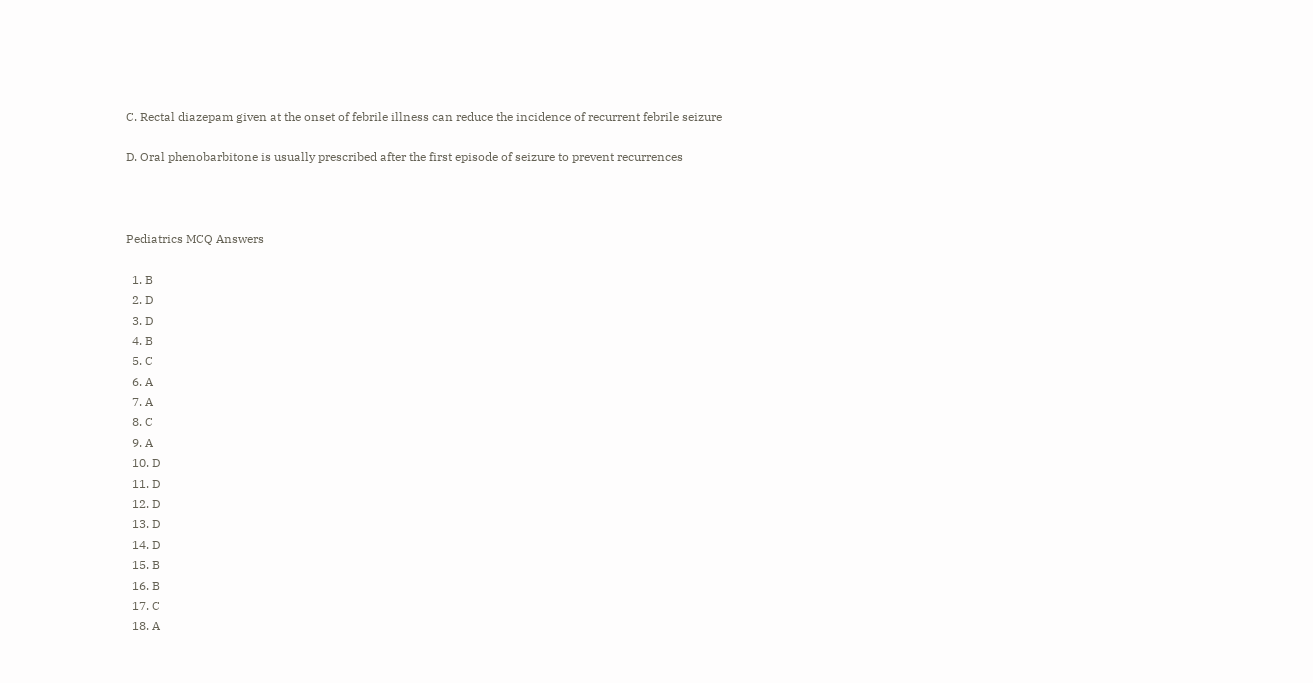C. Rectal diazepam given at the onset of febrile illness can reduce the incidence of recurrent febrile seizure

D. Oral phenobarbitone is usually prescribed after the first episode of seizure to prevent recurrences



Pediatrics MCQ Answers

  1. B
  2. D
  3. D
  4. B
  5. C
  6. A
  7. A
  8. C
  9. A
  10. D
  11. D
  12. D
  13. D
  14. D
  15. B
  16. B
  17. C
  18. A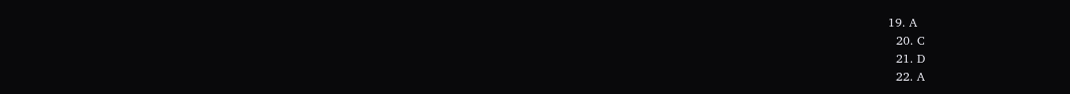19. A
  20. C
  21. D
  22. A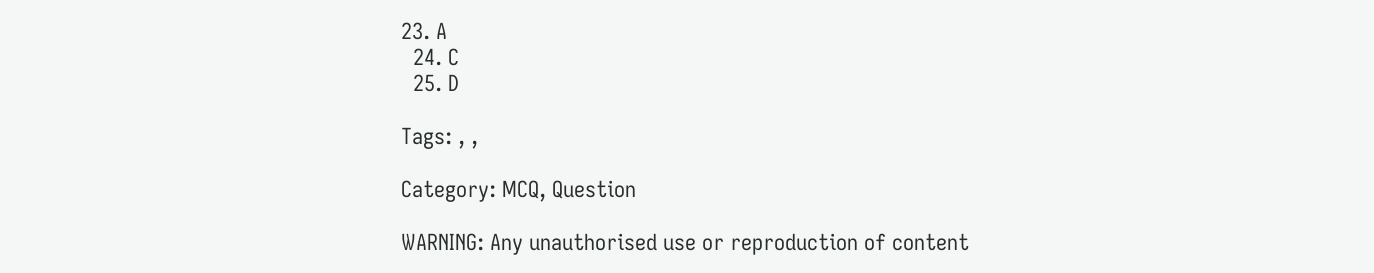23. A
  24. C
  25. D

Tags: , ,

Category: MCQ, Question

WARNING: Any unauthorised use or reproduction of content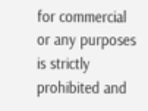for commercial or any purposes is strictly prohibited and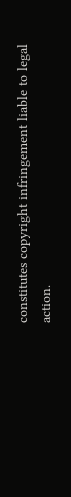constitutes copyright infringement liable to legal action.